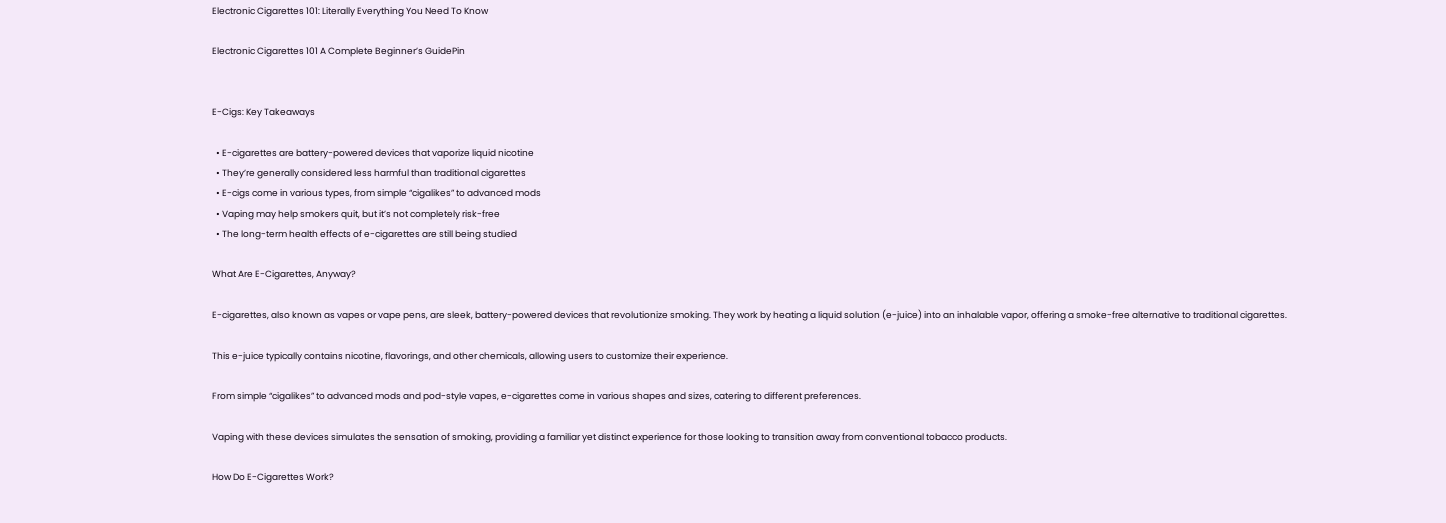Electronic Cigarettes 101: Literally Everything You Need To Know

Electronic Cigarettes 101 A Complete Beginner’s GuidePin


E-Cigs: Key Takeaways

  • E-cigarettes are battery-powered devices that vaporize liquid nicotine
  • They’re generally considered less harmful than traditional cigarettes
  • E-cigs come in various types, from simple “cigalikes” to advanced mods
  • Vaping may help smokers quit, but it’s not completely risk-free
  • The long-term health effects of e-cigarettes are still being studied

What Are E-Cigarettes, Anyway?

E-cigarettes, also known as vapes or vape pens, are sleek, battery-powered devices that revolutionize smoking. They work by heating a liquid solution (e-juice) into an inhalable vapor, offering a smoke-free alternative to traditional cigarettes.

This e-juice typically contains nicotine, flavorings, and other chemicals, allowing users to customize their experience.

From simple “cigalikes” to advanced mods and pod-style vapes, e-cigarettes come in various shapes and sizes, catering to different preferences.

Vaping with these devices simulates the sensation of smoking, providing a familiar yet distinct experience for those looking to transition away from conventional tobacco products.

How Do E-Cigarettes Work?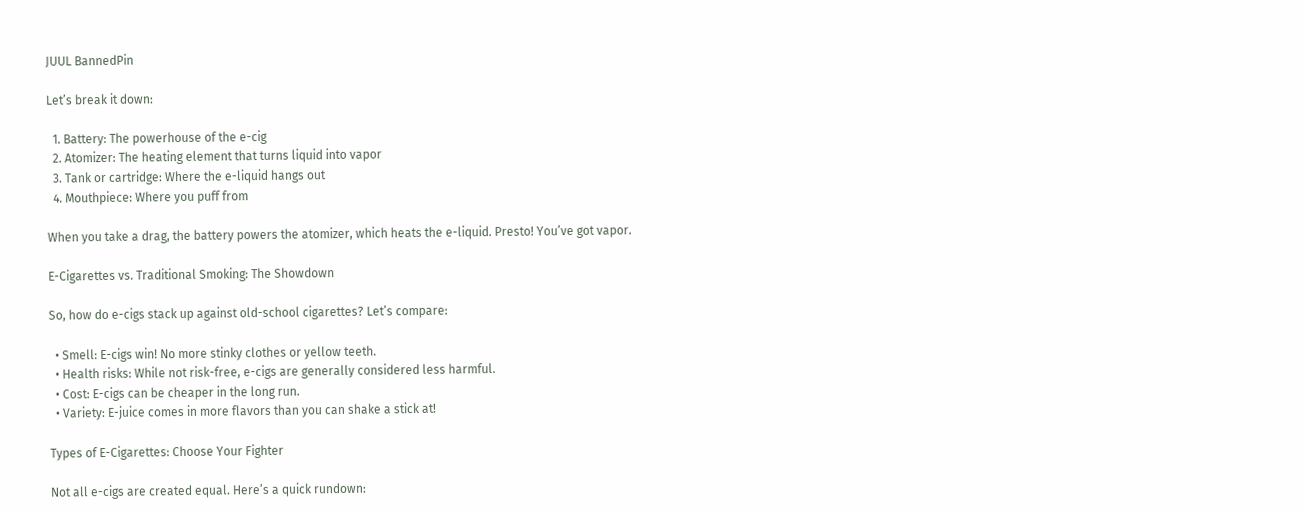JUUL BannedPin

Let’s break it down:

  1. Battery: The powerhouse of the e-cig
  2. Atomizer: The heating element that turns liquid into vapor
  3. Tank or cartridge: Where the e-liquid hangs out
  4. Mouthpiece: Where you puff from

When you take a drag, the battery powers the atomizer, which heats the e-liquid. Presto! You’ve got vapor.

E-Cigarettes vs. Traditional Smoking: The Showdown

So, how do e-cigs stack up against old-school cigarettes? Let’s compare:

  • Smell: E-cigs win! No more stinky clothes or yellow teeth.
  • Health risks: While not risk-free, e-cigs are generally considered less harmful.
  • Cost: E-cigs can be cheaper in the long run.
  • Variety: E-juice comes in more flavors than you can shake a stick at!

Types of E-Cigarettes: Choose Your Fighter

Not all e-cigs are created equal. Here’s a quick rundown: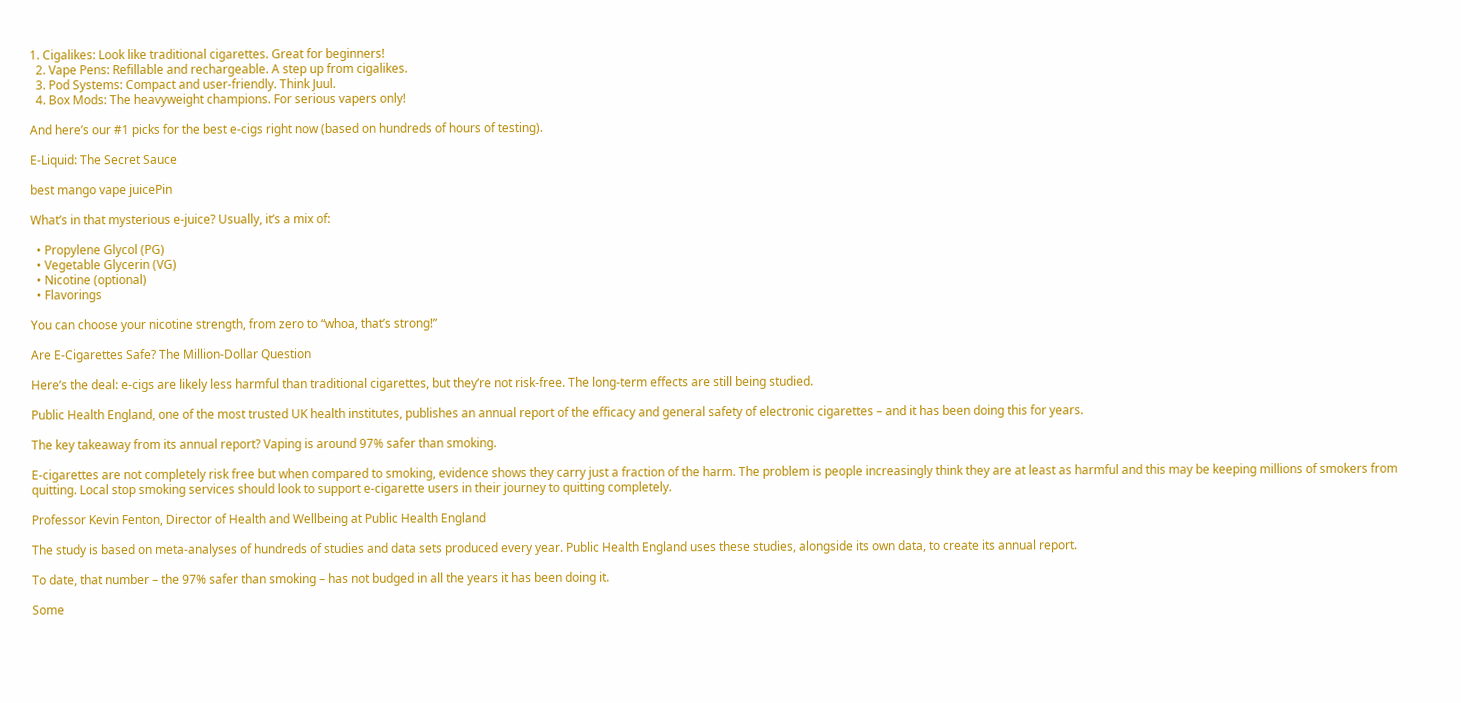1. Cigalikes: Look like traditional cigarettes. Great for beginners!
  2. Vape Pens: Refillable and rechargeable. A step up from cigalikes.
  3. Pod Systems: Compact and user-friendly. Think Juul.
  4. Box Mods: The heavyweight champions. For serious vapers only!

And here’s our #1 picks for the best e-cigs right now (based on hundreds of hours of testing).

E-Liquid: The Secret Sauce

best mango vape juicePin

What’s in that mysterious e-juice? Usually, it’s a mix of:

  • Propylene Glycol (PG)
  • Vegetable Glycerin (VG)
  • Nicotine (optional)
  • Flavorings

You can choose your nicotine strength, from zero to “whoa, that’s strong!”

Are E-Cigarettes Safe? The Million-Dollar Question

Here’s the deal: e-cigs are likely less harmful than traditional cigarettes, but they’re not risk-free. The long-term effects are still being studied.

Public Health England, one of the most trusted UK health institutes, publishes an annual report of the efficacy and general safety of electronic cigarettes – and it has been doing this for years.

The key takeaway from its annual report? Vaping is around 97% safer than smoking.

E-cigarettes are not completely risk free but when compared to smoking, evidence shows they carry just a fraction of the harm. The problem is people increasingly think they are at least as harmful and this may be keeping millions of smokers from quitting. Local stop smoking services should look to support e-cigarette users in their journey to quitting completely.

Professor Kevin Fenton, Director of Health and Wellbeing at Public Health England

The study is based on meta-analyses of hundreds of studies and data sets produced every year. Public Health England uses these studies, alongside its own data, to create its annual report.

To date, that number – the 97% safer than smoking – has not budged in all the years it has been doing it.

Some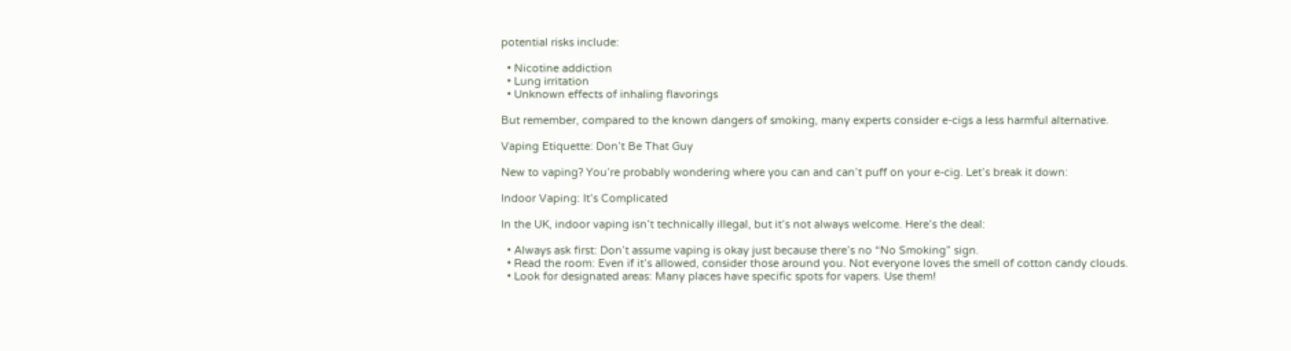potential risks include:

  • Nicotine addiction
  • Lung irritation
  • Unknown effects of inhaling flavorings

But remember, compared to the known dangers of smoking, many experts consider e-cigs a less harmful alternative.

Vaping Etiquette: Don’t Be That Guy

New to vaping? You’re probably wondering where you can and can’t puff on your e-cig. Let’s break it down:

Indoor Vaping: It’s Complicated

In the UK, indoor vaping isn’t technically illegal, but it’s not always welcome. Here’s the deal:

  • Always ask first: Don’t assume vaping is okay just because there’s no “No Smoking” sign.
  • Read the room: Even if it’s allowed, consider those around you. Not everyone loves the smell of cotton candy clouds.
  • Look for designated areas: Many places have specific spots for vapers. Use them!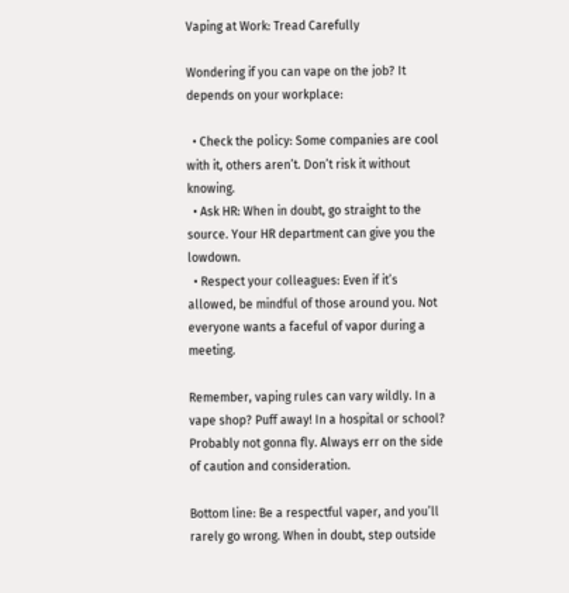Vaping at Work: Tread Carefully

Wondering if you can vape on the job? It depends on your workplace:

  • Check the policy: Some companies are cool with it, others aren’t. Don’t risk it without knowing.
  • Ask HR: When in doubt, go straight to the source. Your HR department can give you the lowdown.
  • Respect your colleagues: Even if it’s allowed, be mindful of those around you. Not everyone wants a faceful of vapor during a meeting.

Remember, vaping rules can vary wildly. In a vape shop? Puff away! In a hospital or school? Probably not gonna fly. Always err on the side of caution and consideration.

Bottom line: Be a respectful vaper, and you’ll rarely go wrong. When in doubt, step outside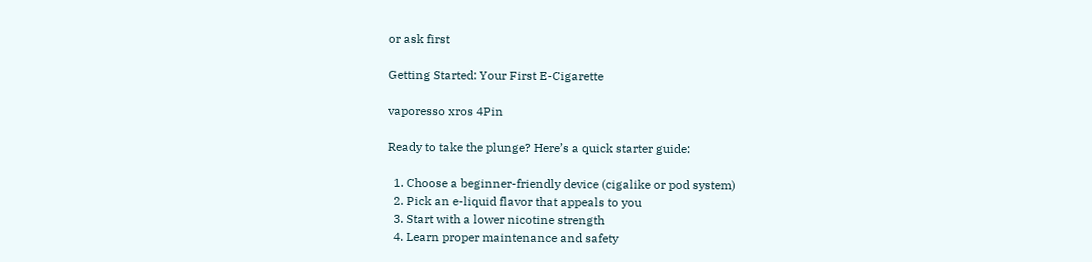or ask first

Getting Started: Your First E-Cigarette

vaporesso xros 4Pin

Ready to take the plunge? Here’s a quick starter guide:

  1. Choose a beginner-friendly device (cigalike or pod system)
  2. Pick an e-liquid flavor that appeals to you
  3. Start with a lower nicotine strength
  4. Learn proper maintenance and safety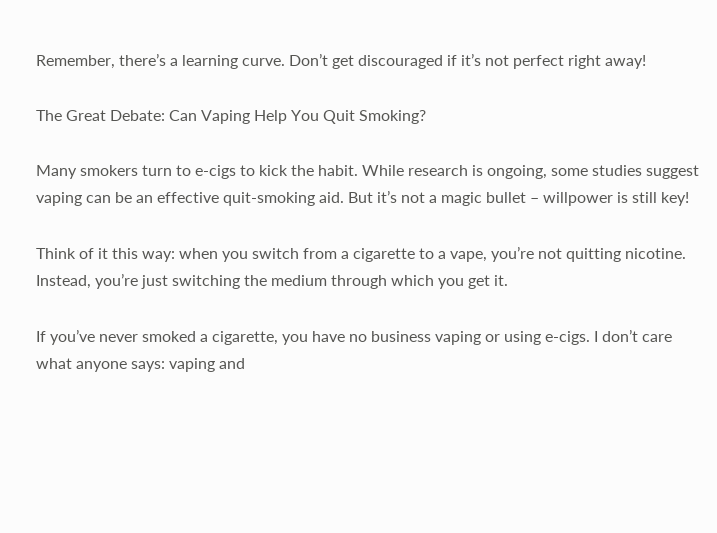Remember, there’s a learning curve. Don’t get discouraged if it’s not perfect right away!

The Great Debate: Can Vaping Help You Quit Smoking?

Many smokers turn to e-cigs to kick the habit. While research is ongoing, some studies suggest vaping can be an effective quit-smoking aid. But it’s not a magic bullet – willpower is still key!

Think of it this way: when you switch from a cigarette to a vape, you’re not quitting nicotine. Instead, you’re just switching the medium through which you get it.

If you’ve never smoked a cigarette, you have no business vaping or using e-cigs. I don’t care what anyone says: vaping and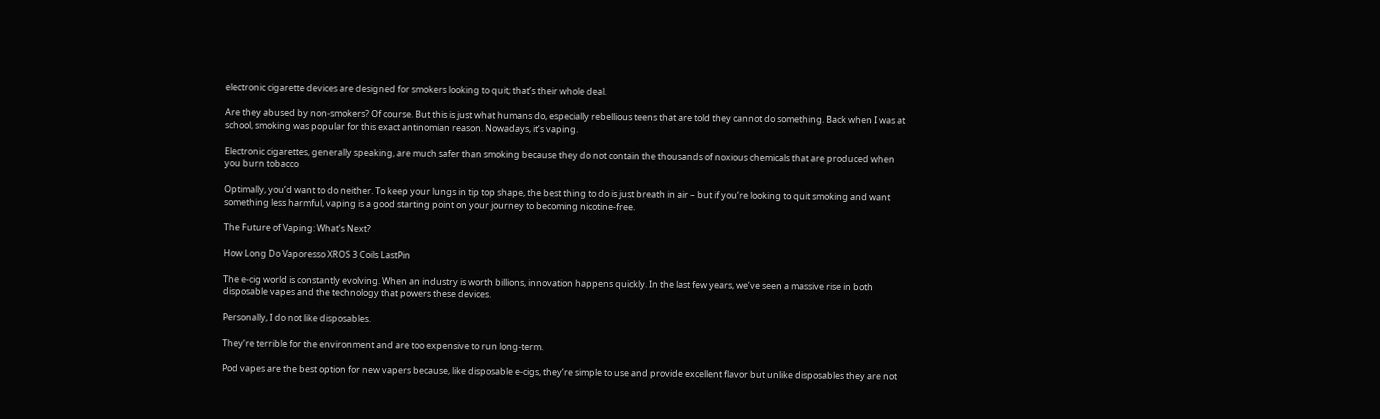electronic cigarette devices are designed for smokers looking to quit; that’s their whole deal.

Are they abused by non-smokers? Of course. But this is just what humans do, especially rebellious teens that are told they cannot do something. Back when I was at school, smoking was popular for this exact antinomian reason. Nowadays, it’s vaping.

Electronic cigarettes, generally speaking, are much safer than smoking because they do not contain the thousands of noxious chemicals that are produced when you burn tobacco

Optimally, you’d want to do neither. To keep your lungs in tip top shape, the best thing to do is just breath in air – but if you’re looking to quit smoking and want something less harmful, vaping is a good starting point on your journey to becoming nicotine-free.

The Future of Vaping: What’s Next?

How Long Do Vaporesso XROS 3 Coils LastPin

The e-cig world is constantly evolving. When an industry is worth billions, innovation happens quickly. In the last few years, we’ve seen a massive rise in both disposable vapes and the technology that powers these devices.

Personally, I do not like disposables.

They’re terrible for the environment and are too expensive to run long-term.

Pod vapes are the best option for new vapers because, like disposable e-cigs, they’re simple to use and provide excellent flavor but unlike disposables they are not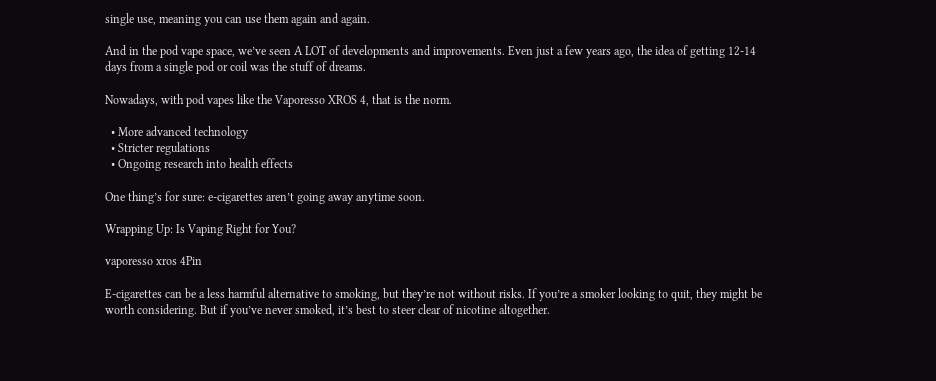single use, meaning you can use them again and again.

And in the pod vape space, we’ve seen A LOT of developments and improvements. Even just a few years ago, the idea of getting 12-14 days from a single pod or coil was the stuff of dreams.

Nowadays, with pod vapes like the Vaporesso XROS 4, that is the norm.

  • More advanced technology
  • Stricter regulations
  • Ongoing research into health effects

One thing’s for sure: e-cigarettes aren’t going away anytime soon.

Wrapping Up: Is Vaping Right for You?

vaporesso xros 4Pin

E-cigarettes can be a less harmful alternative to smoking, but they’re not without risks. If you’re a smoker looking to quit, they might be worth considering. But if you’ve never smoked, it’s best to steer clear of nicotine altogether.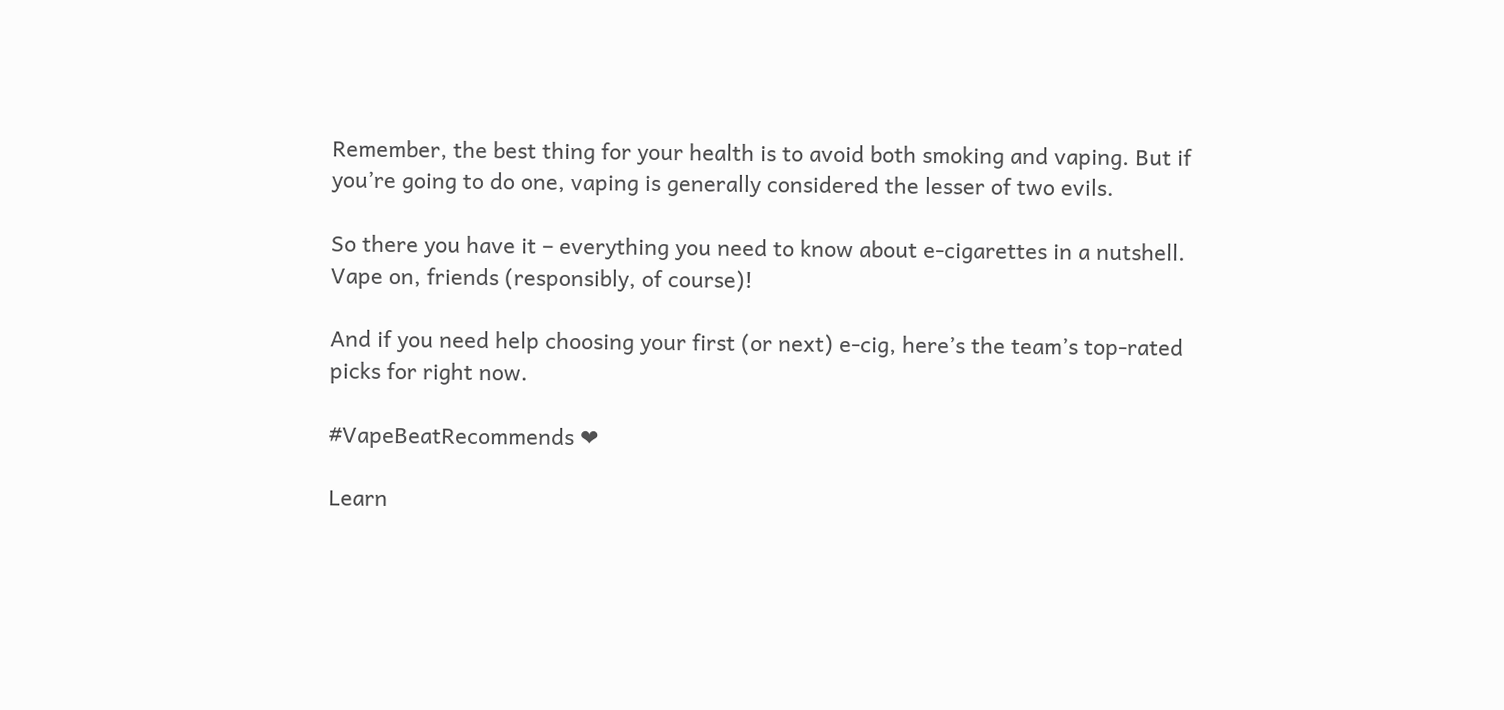Remember, the best thing for your health is to avoid both smoking and vaping. But if you’re going to do one, vaping is generally considered the lesser of two evils.

So there you have it – everything you need to know about e-cigarettes in a nutshell. Vape on, friends (responsibly, of course)!

And if you need help choosing your first (or next) e-cig, here’s the team’s top-rated picks for right now.

#VapeBeatRecommends ❤

Learn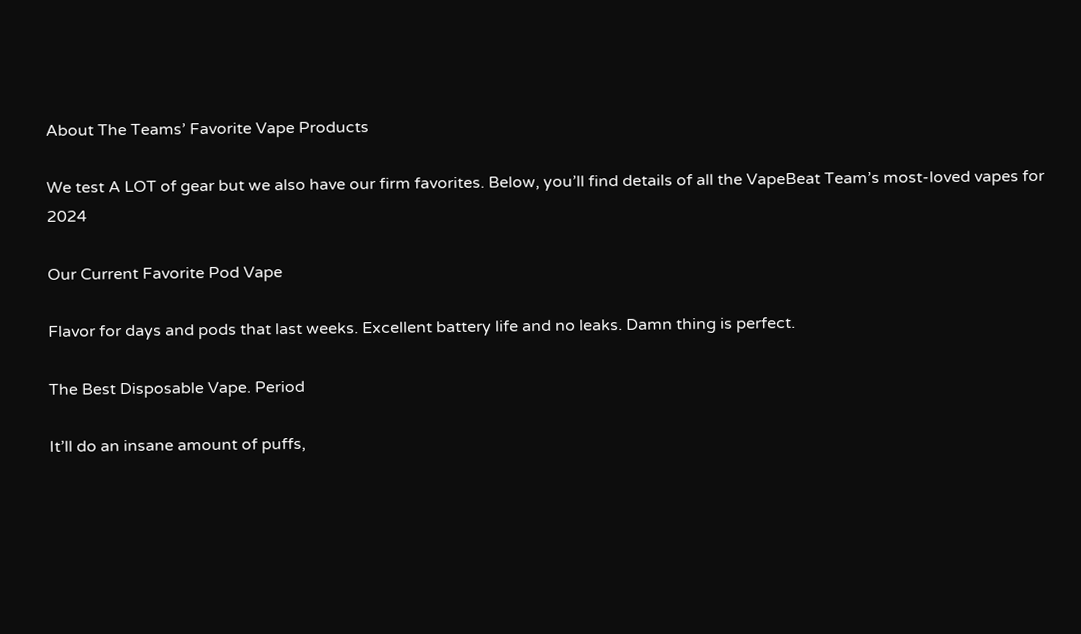About The Teams’ Favorite Vape Products

We test A LOT of gear but we also have our firm favorites. Below, you’ll find details of all the VapeBeat Team’s most-loved vapes for 2024

Our Current Favorite Pod Vape

Flavor for days and pods that last weeks. Excellent battery life and no leaks. Damn thing is perfect.

The Best Disposable Vape. Period

It’ll do an insane amount of puffs,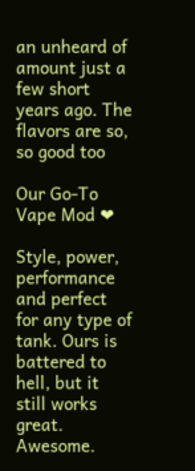an unheard of amount just a few short years ago. The flavors are so, so good too

Our Go-To Vape Mod ❤

Style, power, performance and perfect for any type of tank. Ours is battered to hell, but it still works great. Awesome.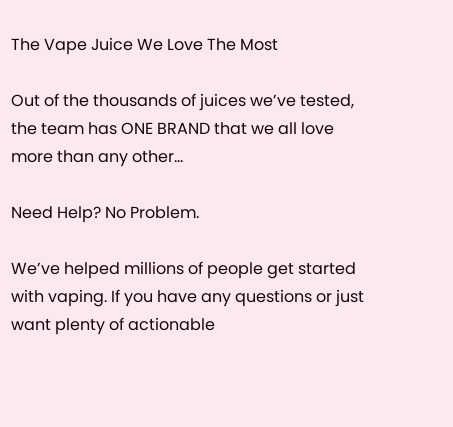The Vape Juice We Love The Most

Out of the thousands of juices we’ve tested, the team has ONE BRAND that we all love more than any other…

Need Help? No Problem.

We’ve helped millions of people get started with vaping. If you have any questions or just want plenty of actionable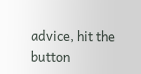advice, hit the button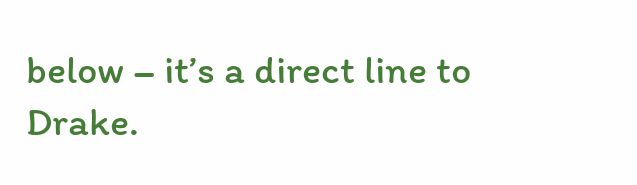below – it’s a direct line to Drake.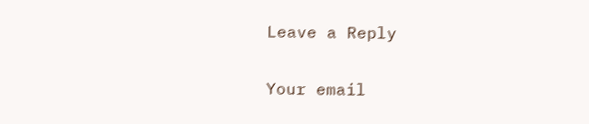Leave a Reply

Your email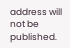address will not be published.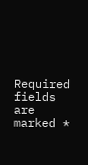Required fields are marked *